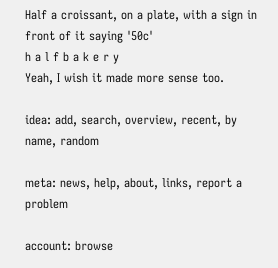Half a croissant, on a plate, with a sign in front of it saying '50c'
h a l f b a k e r y
Yeah, I wish it made more sense too.

idea: add, search, overview, recent, by name, random

meta: news, help, about, links, report a problem

account: browse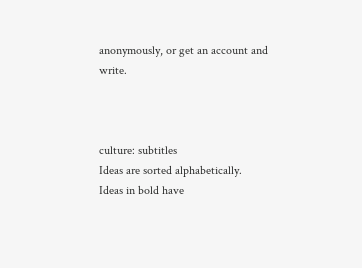anonymously, or get an account and write.



culture: subtitles
Ideas are sorted alphabetically.
Ideas in bold have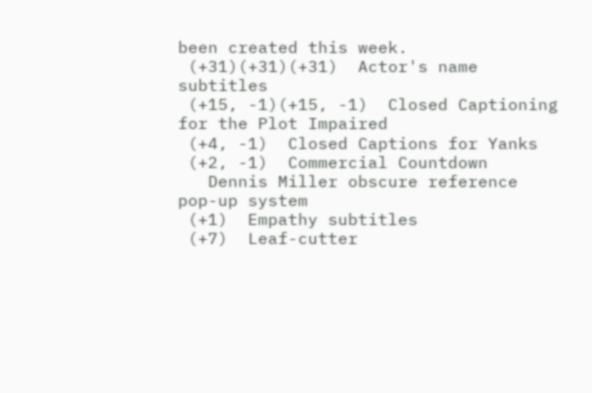been created this week.
 (+31)(+31)(+31)  Actor's name subtitles
 (+15, -1)(+15, -1)  Closed Captioning for the Plot Impaired
 (+4, -1)  Closed Captions for Yanks
 (+2, -1)  Commercial Countdown
   Dennis Miller obscure reference pop-up system
 (+1)  Empathy subtitles
 (+7)  Leaf-cutter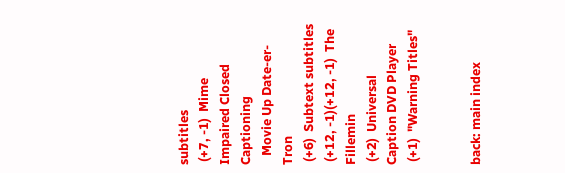subtitles
 (+7, -1)  Mime Impaired Closed Captioning
   Movie Up Date-er-Tron
 (+6)  Subtext subtitles
 (+12, -1)(+12, -1)  The Fillemin
 (+2)  Universal Caption DVD Player
 (+1)  "Warning Titles"


back: main index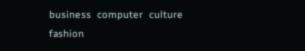business  computer  culture  fashion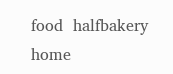food  halfbakery  home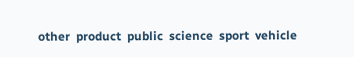other  product  public  science  sport  vehicle